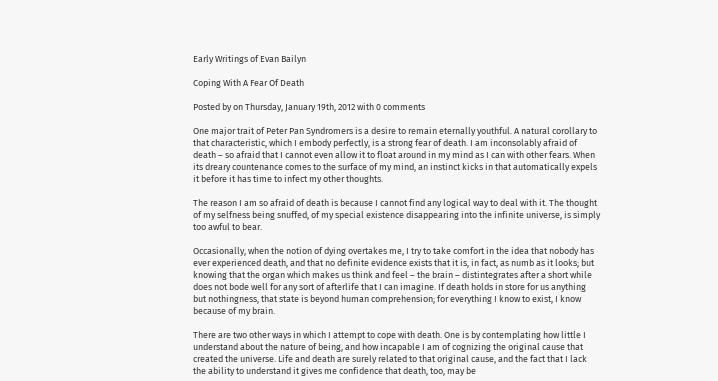Early Writings of Evan Bailyn

Coping With A Fear Of Death

Posted by on Thursday, January 19th, 2012 with 0 comments

One major trait of Peter Pan Syndromers is a desire to remain eternally youthful. A natural corollary to that characteristic, which I embody perfectly, is a strong fear of death. I am inconsolably afraid of death – so afraid that I cannot even allow it to float around in my mind as I can with other fears. When its dreary countenance comes to the surface of my mind, an instinct kicks in that automatically expels it before it has time to infect my other thoughts.

The reason I am so afraid of death is because I cannot find any logical way to deal with it. The thought of my selfness being snuffed, of my special existence disappearing into the infinite universe, is simply too awful to bear.

Occasionally, when the notion of dying overtakes me, I try to take comfort in the idea that nobody has ever experienced death, and that no definite evidence exists that it is, in fact, as numb as it looks; but knowing that the organ which makes us think and feel – the brain – distintegrates after a short while does not bode well for any sort of afterlife that I can imagine. If death holds in store for us anything but nothingness, that state is beyond human comprehension; for everything I know to exist, I know because of my brain.

There are two other ways in which I attempt to cope with death. One is by contemplating how little I understand about the nature of being, and how incapable I am of cognizing the original cause that created the universe. Life and death are surely related to that original cause, and the fact that I lack the ability to understand it gives me confidence that death, too, may be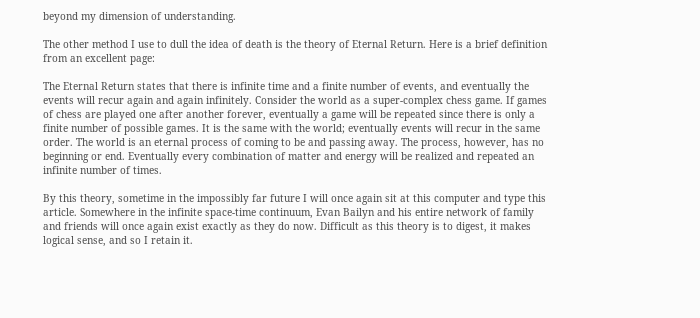beyond my dimension of understanding.

The other method I use to dull the idea of death is the theory of Eternal Return. Here is a brief definition from an excellent page:

The Eternal Return states that there is infinite time and a finite number of events, and eventually the events will recur again and again infinitely. Consider the world as a super-complex chess game. If games of chess are played one after another forever, eventually a game will be repeated since there is only a finite number of possible games. It is the same with the world; eventually events will recur in the same order. The world is an eternal process of coming to be and passing away. The process, however, has no beginning or end. Eventually every combination of matter and energy will be realized and repeated an infinite number of times.

By this theory, sometime in the impossibly far future I will once again sit at this computer and type this article. Somewhere in the infinite space-time continuum, Evan Bailyn and his entire network of family and friends will once again exist exactly as they do now. Difficult as this theory is to digest, it makes logical sense, and so I retain it.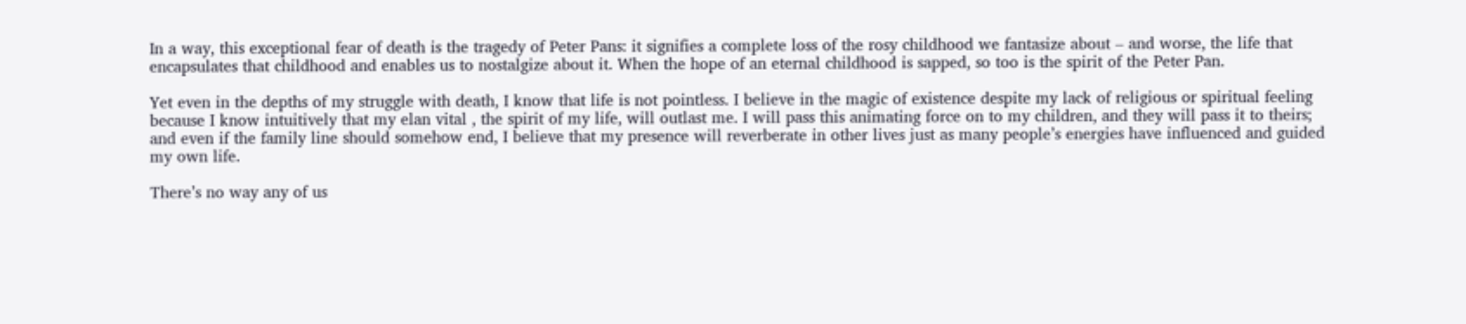In a way, this exceptional fear of death is the tragedy of Peter Pans: it signifies a complete loss of the rosy childhood we fantasize about – and worse, the life that encapsulates that childhood and enables us to nostalgize about it. When the hope of an eternal childhood is sapped, so too is the spirit of the Peter Pan.

Yet even in the depths of my struggle with death, I know that life is not pointless. I believe in the magic of existence despite my lack of religious or spiritual feeling because I know intuitively that my elan vital , the spirit of my life, will outlast me. I will pass this animating force on to my children, and they will pass it to theirs; and even if the family line should somehow end, I believe that my presence will reverberate in other lives just as many people’s energies have influenced and guided my own life.

There’s no way any of us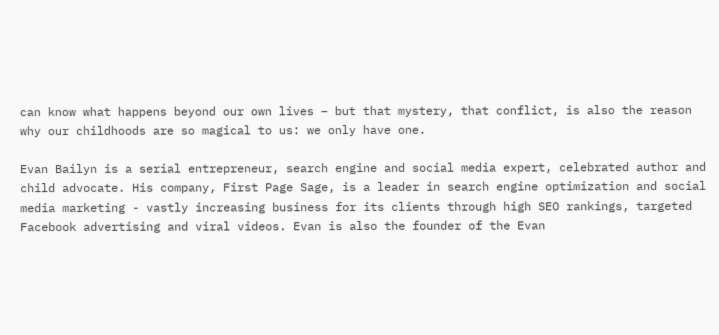can know what happens beyond our own lives – but that mystery, that conflict, is also the reason why our childhoods are so magical to us: we only have one.

Evan Bailyn is a serial entrepreneur, search engine and social media expert, celebrated author and child advocate. His company, First Page Sage, is a leader in search engine optimization and social media marketing - vastly increasing business for its clients through high SEO rankings, targeted Facebook advertising and viral videos. Evan is also the founder of the Evan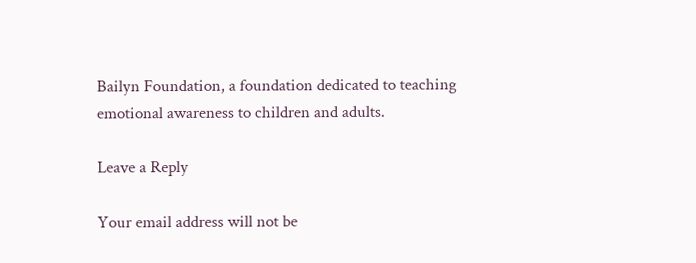Bailyn Foundation, a foundation dedicated to teaching emotional awareness to children and adults.

Leave a Reply

Your email address will not be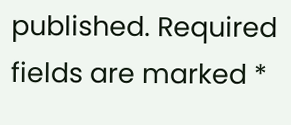published. Required fields are marked *